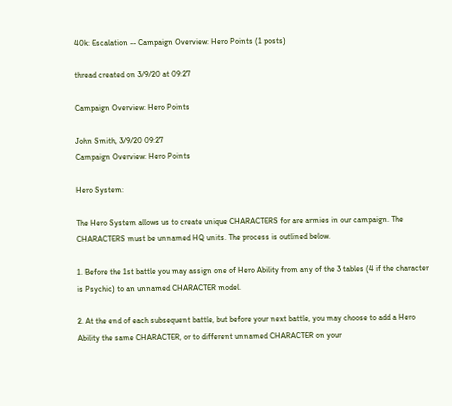40k: Escalation -- Campaign Overview: Hero Points (1 posts)

thread created on 3/9/20 at 09:27

Campaign Overview: Hero Points

John Smith, 3/9/20 09:27
Campaign Overview: Hero Points

Hero System:

The Hero System allows us to create unique CHARACTERS for are armies in our campaign. The CHARACTERS must be unnamed HQ units. The process is outlined below.

1. Before the 1st battle you may assign one of Hero Ability from any of the 3 tables (4 if the character is Psychic) to an unnamed CHARACTER model.

2. At the end of each subsequent battle, but before your next battle, you may choose to add a Hero Ability the same CHARACTER, or to different unnamed CHARACTER on your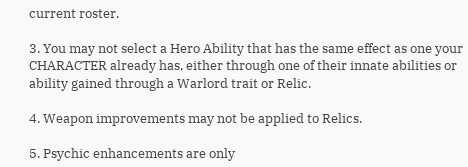current roster.

3. You may not select a Hero Ability that has the same effect as one your CHARACTER already has, either through one of their innate abilities or ability gained through a Warlord trait or Relic.

4. Weapon improvements may not be applied to Relics.

5. Psychic enhancements are only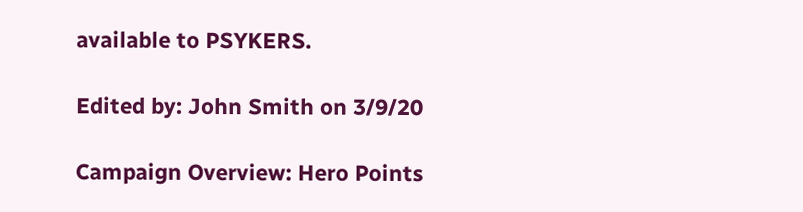available to PSYKERS.

Edited by: John Smith on 3/9/20

Campaign Overview: Hero Points